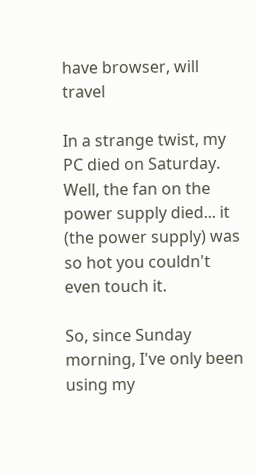have browser, will travel

In a strange twist, my PC died on Saturday. Well, the fan on the power supply died... it (the power supply) was so hot you couldn't even touch it.

So, since Sunday morning, I've only been using my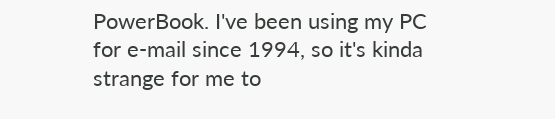PowerBook. I've been using my PC for e-mail since 1994, so it's kinda strange for me to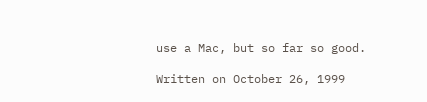use a Mac, but so far so good.

Written on October 26, 1999